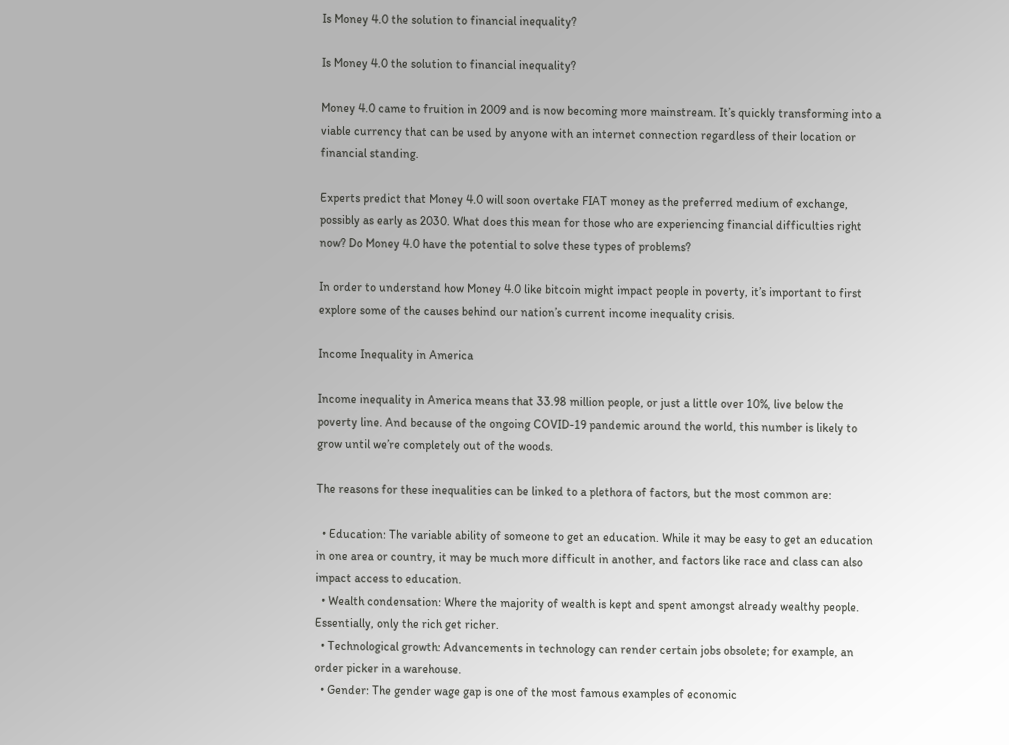Is Money 4.0 the solution to financial inequality?

Is Money 4.0 the solution to financial inequality?

Money 4.0 came to fruition in 2009 and is now becoming more mainstream. It’s quickly transforming into a viable currency that can be used by anyone with an internet connection regardless of their location or financial standing.

Experts predict that Money 4.0 will soon overtake FIAT money as the preferred medium of exchange, possibly as early as 2030. What does this mean for those who are experiencing financial difficulties right now? Do Money 4.0 have the potential to solve these types of problems?

In order to understand how Money 4.0 like bitcoin might impact people in poverty, it’s important to first explore some of the causes behind our nation’s current income inequality crisis.

Income Inequality in America

Income inequality in America means that 33.98 million people, or just a little over 10%, live below the poverty line. And because of the ongoing COVID-19 pandemic around the world, this number is likely to grow until we’re completely out of the woods.

The reasons for these inequalities can be linked to a plethora of factors, but the most common are:

  • Education: The variable ability of someone to get an education. While it may be easy to get an education in one area or country, it may be much more difficult in another, and factors like race and class can also impact access to education.
  • Wealth condensation: Where the majority of wealth is kept and spent amongst already wealthy people. Essentially, only the rich get richer.
  • Technological growth: Advancements in technology can render certain jobs obsolete; for example, an order picker in a warehouse.
  • Gender: The gender wage gap is one of the most famous examples of economic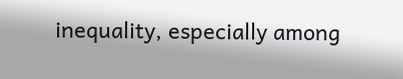inequality, especially among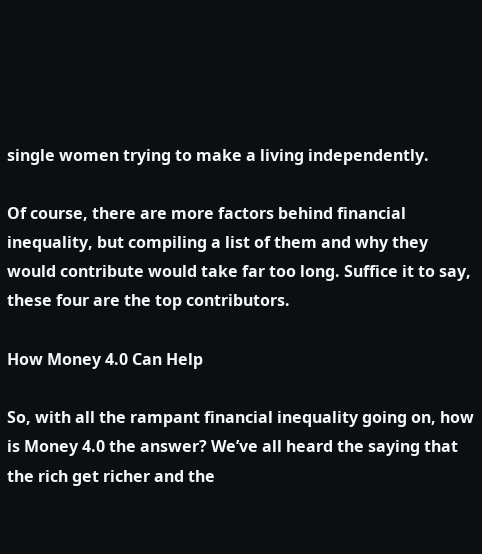single women trying to make a living independently.

Of course, there are more factors behind financial inequality, but compiling a list of them and why they would contribute would take far too long. Suffice it to say, these four are the top contributors.

How Money 4.0 Can Help

So, with all the rampant financial inequality going on, how is Money 4.0 the answer? We’ve all heard the saying that the rich get richer and the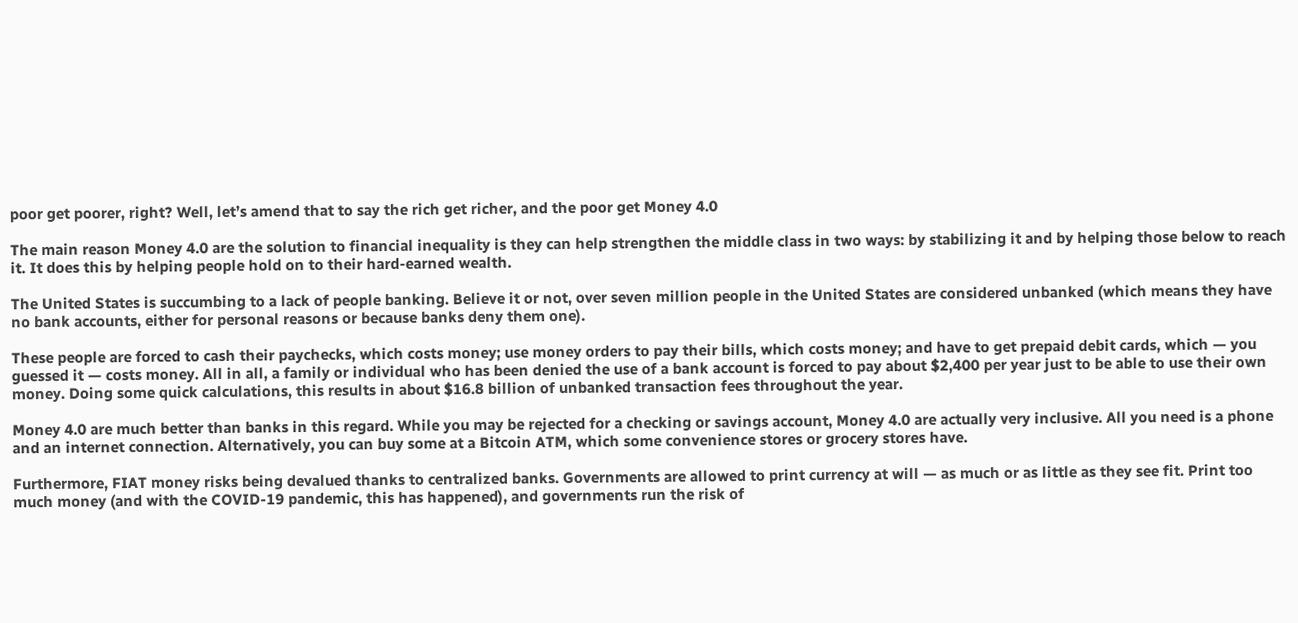poor get poorer, right? Well, let’s amend that to say the rich get richer, and the poor get Money 4.0

The main reason Money 4.0 are the solution to financial inequality is they can help strengthen the middle class in two ways: by stabilizing it and by helping those below to reach it. It does this by helping people hold on to their hard-earned wealth.

The United States is succumbing to a lack of people banking. Believe it or not, over seven million people in the United States are considered unbanked (which means they have no bank accounts, either for personal reasons or because banks deny them one).

These people are forced to cash their paychecks, which costs money; use money orders to pay their bills, which costs money; and have to get prepaid debit cards, which — you guessed it — costs money. All in all, a family or individual who has been denied the use of a bank account is forced to pay about $2,400 per year just to be able to use their own money. Doing some quick calculations, this results in about $16.8 billion of unbanked transaction fees throughout the year.

Money 4.0 are much better than banks in this regard. While you may be rejected for a checking or savings account, Money 4.0 are actually very inclusive. All you need is a phone and an internet connection. Alternatively, you can buy some at a Bitcoin ATM, which some convenience stores or grocery stores have.

Furthermore, FIAT money risks being devalued thanks to centralized banks. Governments are allowed to print currency at will — as much or as little as they see fit. Print too much money (and with the COVID-19 pandemic, this has happened), and governments run the risk of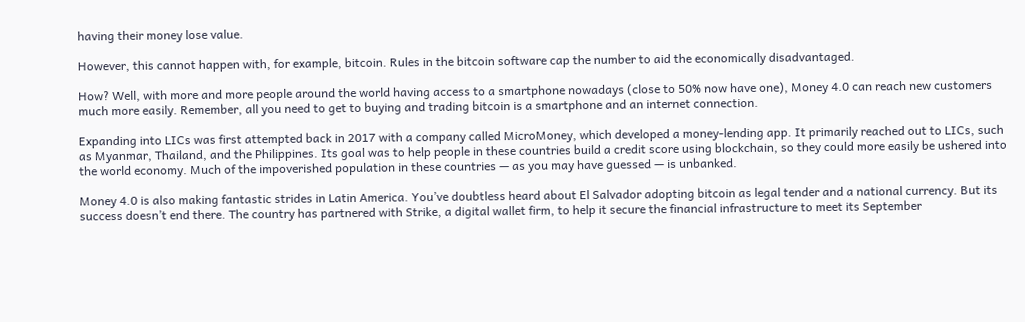having their money lose value.

However, this cannot happen with, for example, bitcoin. Rules in the bitcoin software cap the number to aid the economically disadvantaged.

How? Well, with more and more people around the world having access to a smartphone nowadays (close to 50% now have one), Money 4.0 can reach new customers much more easily. Remember, all you need to get to buying and trading bitcoin is a smartphone and an internet connection.

Expanding into LICs was first attempted back in 2017 with a company called MicroMoney, which developed a money-lending app. It primarily reached out to LICs, such as Myanmar, Thailand, and the Philippines. Its goal was to help people in these countries build a credit score using blockchain, so they could more easily be ushered into the world economy. Much of the impoverished population in these countries — as you may have guessed — is unbanked.

Money 4.0 is also making fantastic strides in Latin America. You’ve doubtless heard about El Salvador adopting bitcoin as legal tender and a national currency. But its success doesn’t end there. The country has partnered with Strike, a digital wallet firm, to help it secure the financial infrastructure to meet its September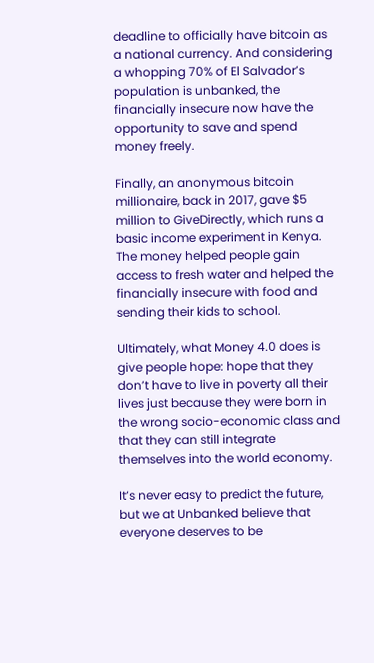deadline to officially have bitcoin as a national currency. And considering a whopping 70% of El Salvador’s population is unbanked, the financially insecure now have the opportunity to save and spend money freely.

Finally, an anonymous bitcoin millionaire, back in 2017, gave $5 million to GiveDirectly, which runs a basic income experiment in Kenya. The money helped people gain access to fresh water and helped the financially insecure with food and sending their kids to school.

Ultimately, what Money 4.0 does is give people hope: hope that they don’t have to live in poverty all their lives just because they were born in the wrong socio-economic class and that they can still integrate themselves into the world economy.

It’s never easy to predict the future, but we at Unbanked believe that everyone deserves to be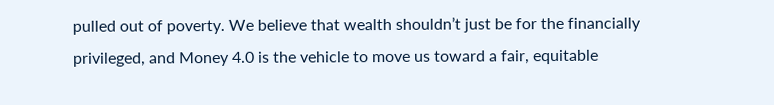pulled out of poverty. We believe that wealth shouldn’t just be for the financially privileged, and Money 4.0 is the vehicle to move us toward a fair, equitable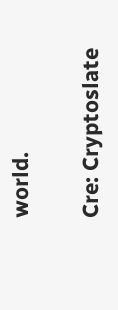world.

Cre: Cryptoslate